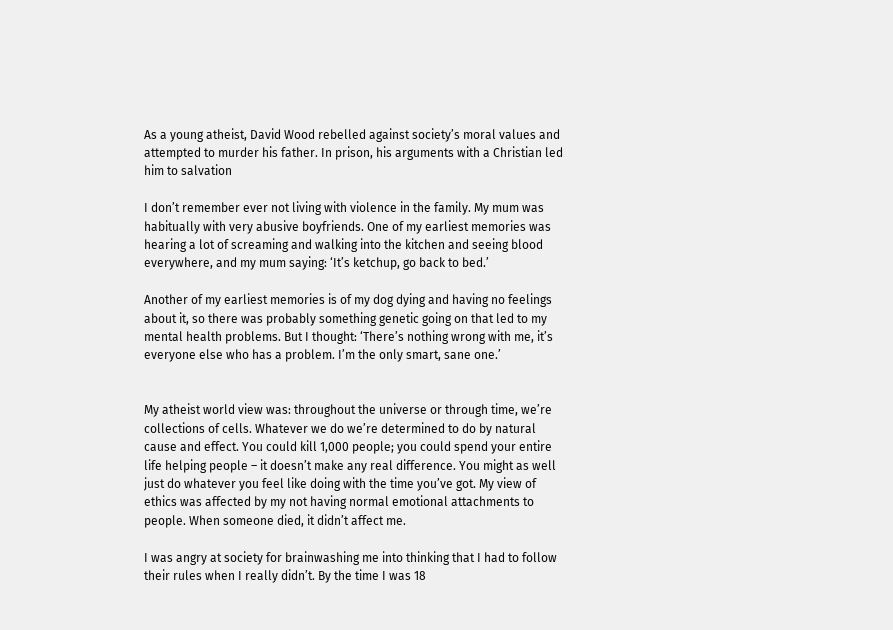As a young atheist, David Wood rebelled against society’s moral values and attempted to murder his father. In prison, his arguments with a Christian led him to salvation

I don’t remember ever not living with violence in the family. My mum was habitually with very abusive boyfriends. One of my earliest memories was hearing a lot of screaming and walking into the kitchen and seeing blood everywhere, and my mum saying: ‘It’s ketchup, go back to bed.’

Another of my earliest memories is of my dog dying and having no feelings about it, so there was probably something genetic going on that led to my mental health problems. But I thought: ‘There’s nothing wrong with me, it’s everyone else who has a problem. I’m the only smart, sane one.’


My atheist world view was: throughout the universe or through time, we’re collections of cells. Whatever we do we’re determined to do by natural cause and effect. You could kill 1,000 people; you could spend your entire life helping people – it doesn’t make any real difference. You might as well just do whatever you feel like doing with the time you’ve got. My view of ethics was affected by my not having normal emotional attachments to people. When someone died, it didn’t affect me.

I was angry at society for brainwashing me into thinking that I had to follow their rules when I really didn’t. By the time I was 18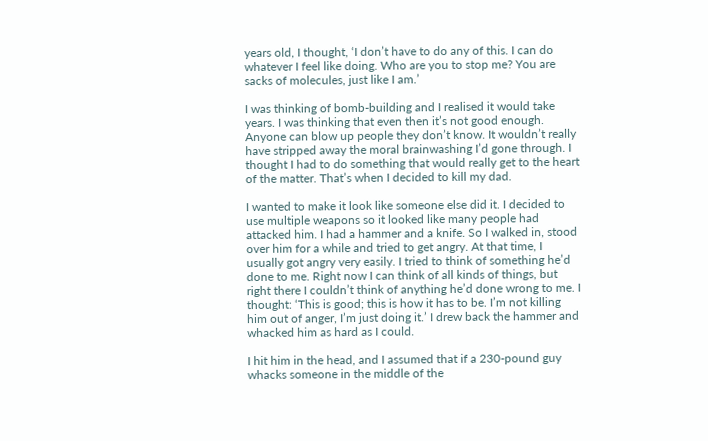years old, I thought, ‘I don’t have to do any of this. I can do whatever I feel like doing. Who are you to stop me? You are sacks of molecules, just like I am.’

I was thinking of bomb-building and I realised it would take years. I was thinking that even then it’s not good enough. Anyone can blow up people they don’t know. It wouldn’t really have stripped away the moral brainwashing I’d gone through. I thought I had to do something that would really get to the heart of the matter. That’s when I decided to kill my dad.

I wanted to make it look like someone else did it. I decided to use multiple weapons so it looked like many people had attacked him. I had a hammer and a knife. So I walked in, stood over him for a while and tried to get angry. At that time, I usually got angry very easily. I tried to think of something he’d done to me. Right now I can think of all kinds of things, but right there I couldn’t think of anything he’d done wrong to me. I thought: ‘This is good; this is how it has to be. I’m not killing him out of anger, I’m just doing it.’ I drew back the hammer and whacked him as hard as I could.

I hit him in the head, and I assumed that if a 230-pound guy whacks someone in the middle of the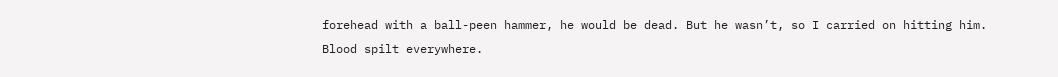forehead with a ball-peen hammer, he would be dead. But he wasn’t, so I carried on hitting him. Blood spilt everywhere.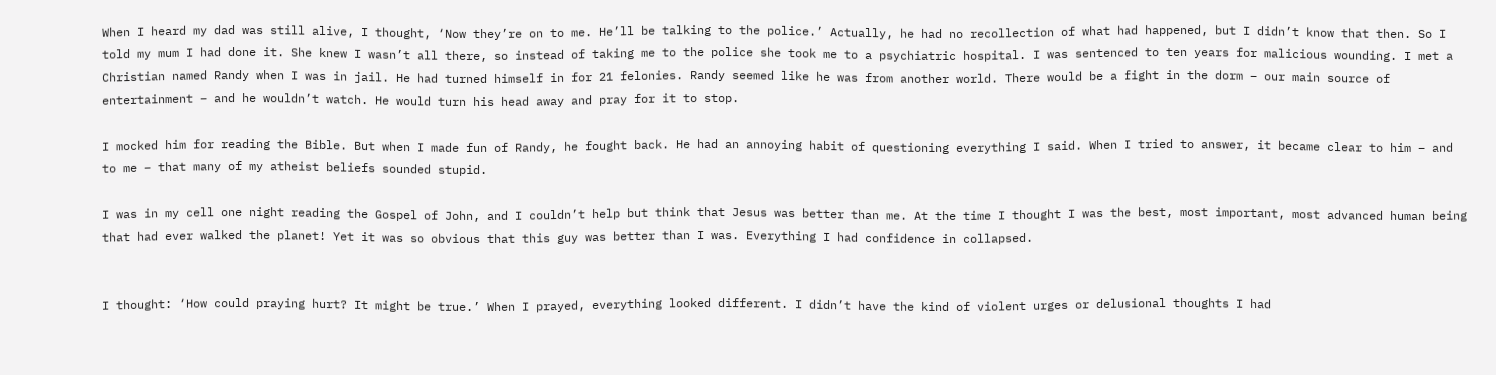When I heard my dad was still alive, I thought, ‘Now they’re on to me. He’ll be talking to the police.’ Actually, he had no recollection of what had happened, but I didn’t know that then. So I told my mum I had done it. She knew I wasn’t all there, so instead of taking me to the police she took me to a psychiatric hospital. I was sentenced to ten years for malicious wounding. I met a Christian named Randy when I was in jail. He had turned himself in for 21 felonies. Randy seemed like he was from another world. There would be a fight in the dorm – our main source of entertainment – and he wouldn’t watch. He would turn his head away and pray for it to stop.

I mocked him for reading the Bible. But when I made fun of Randy, he fought back. He had an annoying habit of questioning everything I said. When I tried to answer, it became clear to him – and to me – that many of my atheist beliefs sounded stupid.

I was in my cell one night reading the Gospel of John, and I couldn’t help but think that Jesus was better than me. At the time I thought I was the best, most important, most advanced human being that had ever walked the planet! Yet it was so obvious that this guy was better than I was. Everything I had confidence in collapsed.


I thought: ‘How could praying hurt? It might be true.’ When I prayed, everything looked different. I didn’t have the kind of violent urges or delusional thoughts I had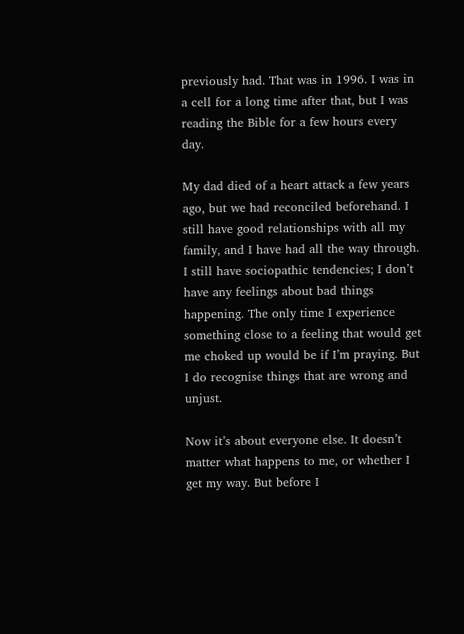previously had. That was in 1996. I was in a cell for a long time after that, but I was reading the Bible for a few hours every day.

My dad died of a heart attack a few years ago, but we had reconciled beforehand. I still have good relationships with all my family, and I have had all the way through. I still have sociopathic tendencies; I don’t have any feelings about bad things happening. The only time I experience something close to a feeling that would get me choked up would be if I’m praying. But I do recognise things that are wrong and unjust.

Now it’s about everyone else. It doesn’t matter what happens to me, or whether I get my way. But before I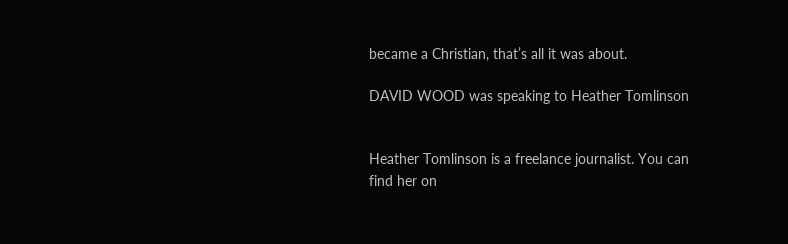became a Christian, that’s all it was about.

DAVID WOOD was speaking to Heather Tomlinson


Heather Tomlinson is a freelance journalist. You can find her on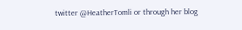twitter @HeatherTomli or through her blog